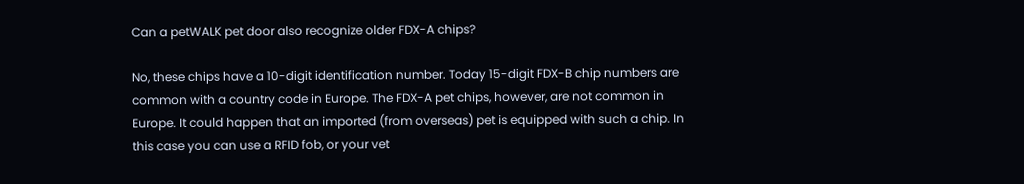Can a petWALK pet door also recognize older FDX-A chips?

No, these chips have a 10-digit identification number. Today 15-digit FDX-B chip numbers are common with a country code in Europe. The FDX-A pet chips, however, are not common in Europe. It could happen that an imported (from overseas) pet is equipped with such a chip. In this case you can use a RFID fob, or your vet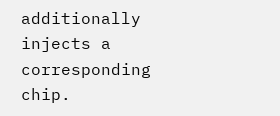additionally injects a corresponding chip.